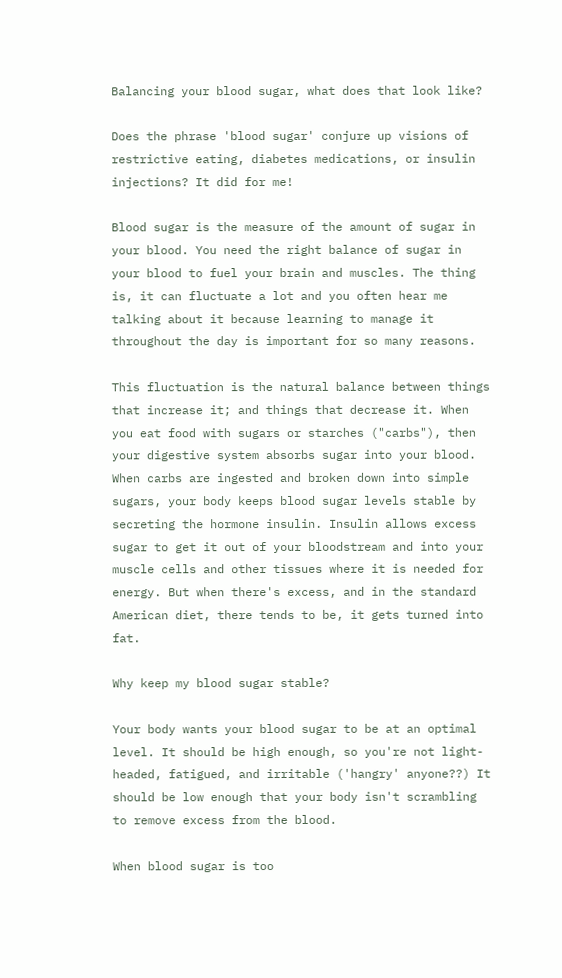Balancing your blood sugar, what does that look like?

Does the phrase 'blood sugar' conjure up visions of restrictive eating, diabetes medications, or insulin injections? It did for me!

Blood sugar is the measure of the amount of sugar in your blood. You need the right balance of sugar in your blood to fuel your brain and muscles. The thing is, it can fluctuate a lot and you often hear me talking about it because learning to manage it throughout the day is important for so many reasons.

This fluctuation is the natural balance between things that increase it; and things that decrease it. When you eat food with sugars or starches ("carbs"), then your digestive system absorbs sugar into your blood. When carbs are ingested and broken down into simple sugars, your body keeps blood sugar levels stable by secreting the hormone insulin. Insulin allows excess sugar to get it out of your bloodstream and into your muscle cells and other tissues where it is needed for energy. But when there's excess, and in the standard American diet, there tends to be, it gets turned into fat.

Why keep my blood sugar stable?

Your body wants your blood sugar to be at an optimal level. It should be high enough, so you're not light-headed, fatigued, and irritable ('hangry' anyone??) It should be low enough that your body isn't scrambling to remove excess from the blood.

When blood sugar is too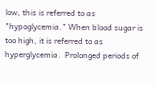low, this is referred to as "hypoglycemia." When blood sugar is too high, it is referred to as hyperglycemia.  Prolonged periods of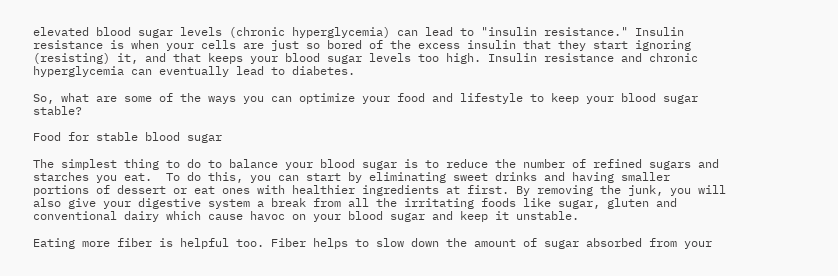elevated blood sugar levels (chronic hyperglycemia) can lead to "insulin resistance." Insulin resistance is when your cells are just so bored of the excess insulin that they start ignoring (resisting) it, and that keeps your blood sugar levels too high. Insulin resistance and chronic hyperglycemia can eventually lead to diabetes.

So, what are some of the ways you can optimize your food and lifestyle to keep your blood sugar stable?

Food for stable blood sugar

The simplest thing to do to balance your blood sugar is to reduce the number of refined sugars and starches you eat.  To do this, you can start by eliminating sweet drinks and having smaller portions of dessert or eat ones with healthier ingredients at first. By removing the junk, you will also give your digestive system a break from all the irritating foods like sugar, gluten and conventional dairy which cause havoc on your blood sugar and keep it unstable.

Eating more fiber is helpful too. Fiber helps to slow down the amount of sugar absorbed from your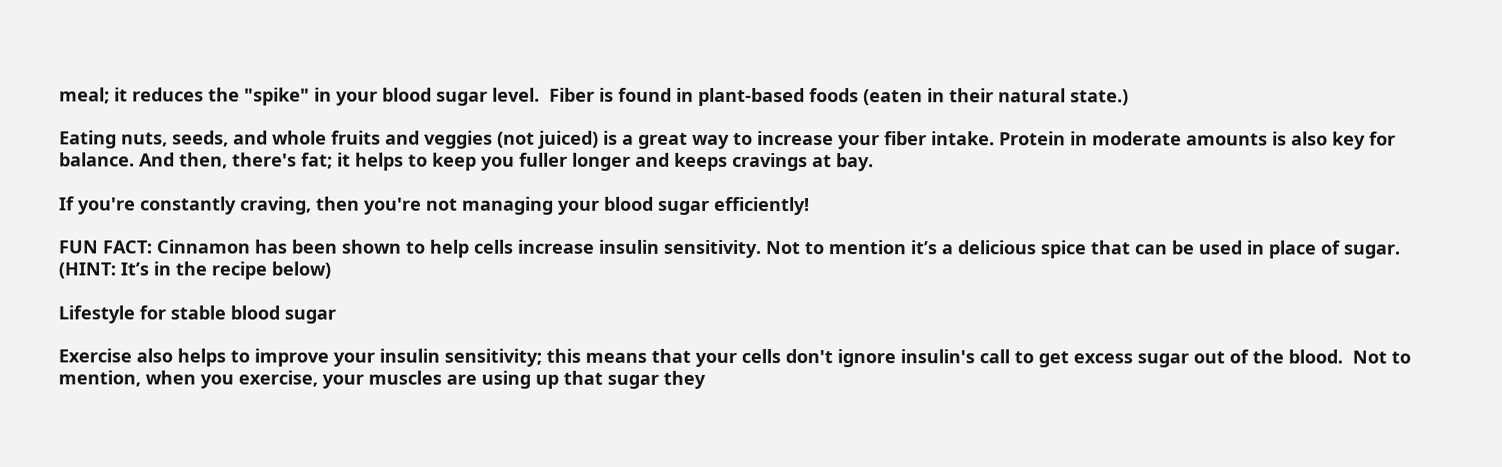meal; it reduces the "spike" in your blood sugar level.  Fiber is found in plant-based foods (eaten in their natural state.)

Eating nuts, seeds, and whole fruits and veggies (not juiced) is a great way to increase your fiber intake. Protein in moderate amounts is also key for balance. And then, there's fat; it helps to keep you fuller longer and keeps cravings at bay.

If you're constantly craving, then you're not managing your blood sugar efficiently!

FUN FACT: Cinnamon has been shown to help cells increase insulin sensitivity. Not to mention it’s a delicious spice that can be used in place of sugar. (HINT: It’s in the recipe below)

Lifestyle for stable blood sugar

Exercise also helps to improve your insulin sensitivity; this means that your cells don't ignore insulin's call to get excess sugar out of the blood.  Not to mention, when you exercise, your muscles are using up that sugar they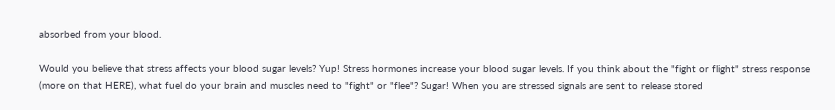absorbed from your blood.

Would you believe that stress affects your blood sugar levels? Yup! Stress hormones increase your blood sugar levels. If you think about the "fight or flight" stress response (more on that HERE), what fuel do your brain and muscles need to "fight" or "flee"? Sugar! When you are stressed signals are sent to release stored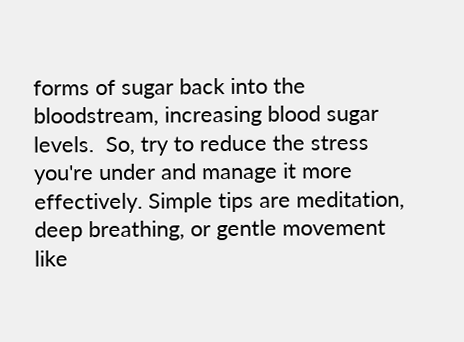forms of sugar back into the bloodstream, increasing blood sugar levels.  So, try to reduce the stress you're under and manage it more effectively. Simple tips are meditation, deep breathing, or gentle movement like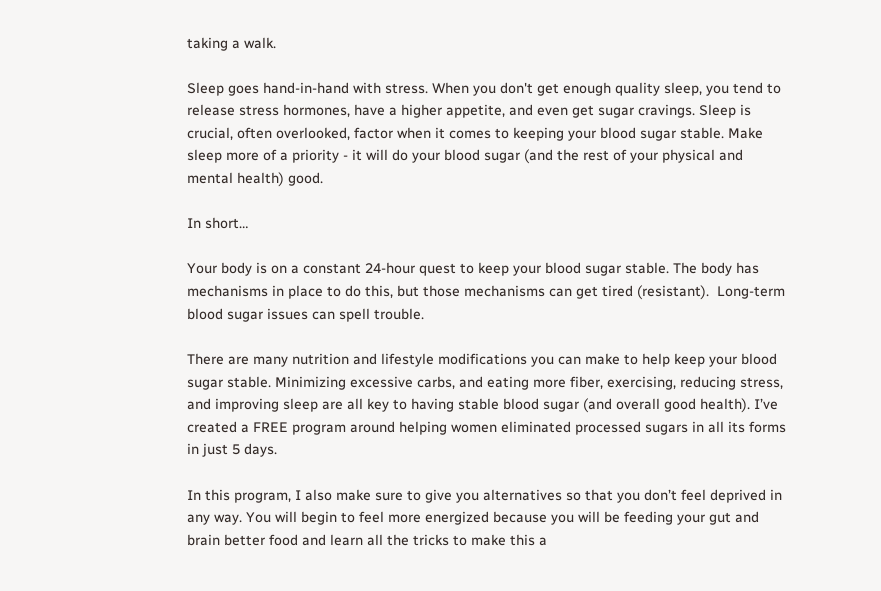taking a walk.

Sleep goes hand-in-hand with stress. When you don't get enough quality sleep, you tend to release stress hormones, have a higher appetite, and even get sugar cravings. Sleep is crucial, often overlooked, factor when it comes to keeping your blood sugar stable. Make sleep more of a priority - it will do your blood sugar (and the rest of your physical and mental health) good.

In short…

Your body is on a constant 24-hour quest to keep your blood sugar stable. The body has mechanisms in place to do this, but those mechanisms can get tired (resistant).  Long-term blood sugar issues can spell trouble.

There are many nutrition and lifestyle modifications you can make to help keep your blood sugar stable. Minimizing excessive carbs, and eating more fiber, exercising, reducing stress, and improving sleep are all key to having stable blood sugar (and overall good health). I’ve created a FREE program around helping women eliminated processed sugars in all its forms in just 5 days.

In this program, I also make sure to give you alternatives so that you don’t feel deprived in any way. You will begin to feel more energized because you will be feeding your gut and brain better food and learn all the tricks to make this a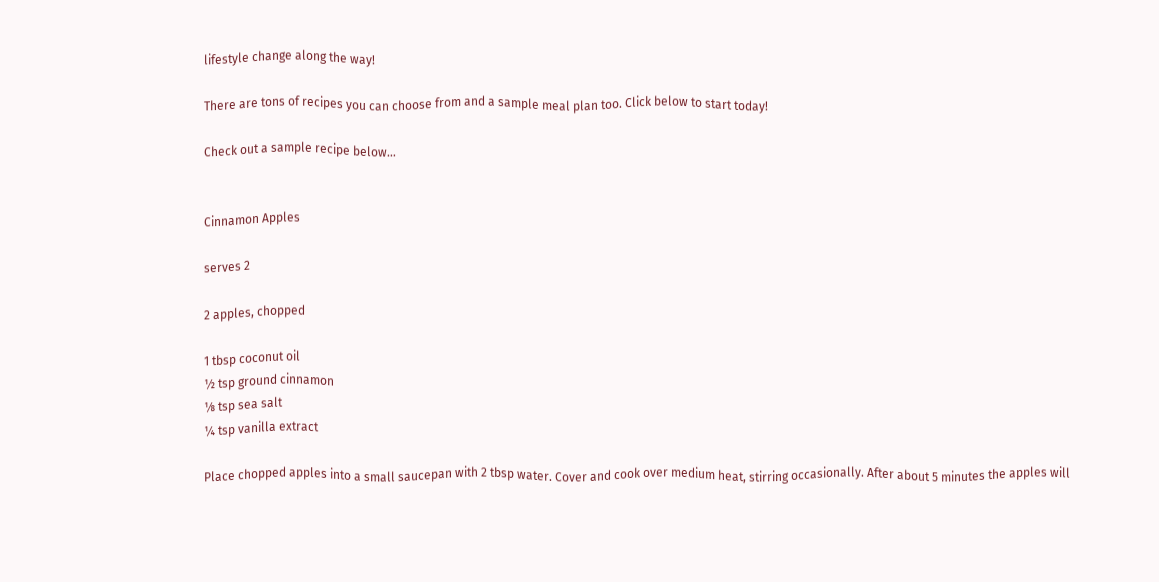lifestyle change along the way!

There are tons of recipes you can choose from and a sample meal plan too. Click below to start today!

Check out a sample recipe below…


Cinnamon Apples

serves 2

2 apples, chopped

1 tbsp coconut oil
½ tsp ground cinnamon
⅛ tsp sea salt
¼ tsp vanilla extract

Place chopped apples into a small saucepan with 2 tbsp water. Cover and cook over medium heat, stirring occasionally. After about 5 minutes the apples will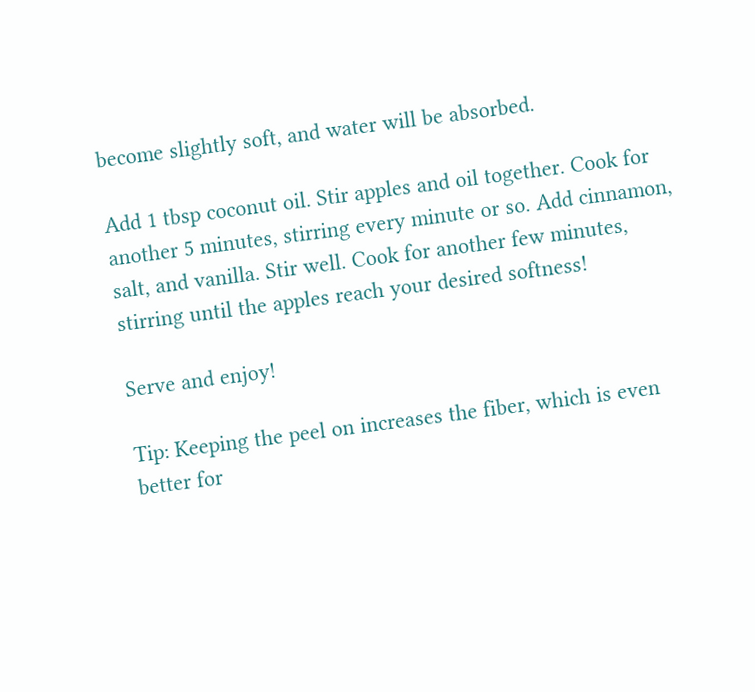become slightly soft, and water will be absorbed.

Add 1 tbsp coconut oil. Stir apples and oil together. Cook for another 5 minutes, stirring every minute or so. Add cinnamon, salt, and vanilla. Stir well. Cook for another few minutes, stirring until the apples reach your desired softness!

Serve and enjoy!

Tip: Keeping the peel on increases the fiber, which is even better for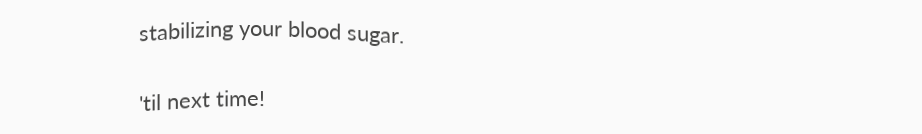stabilizing your blood sugar.

'til next time!